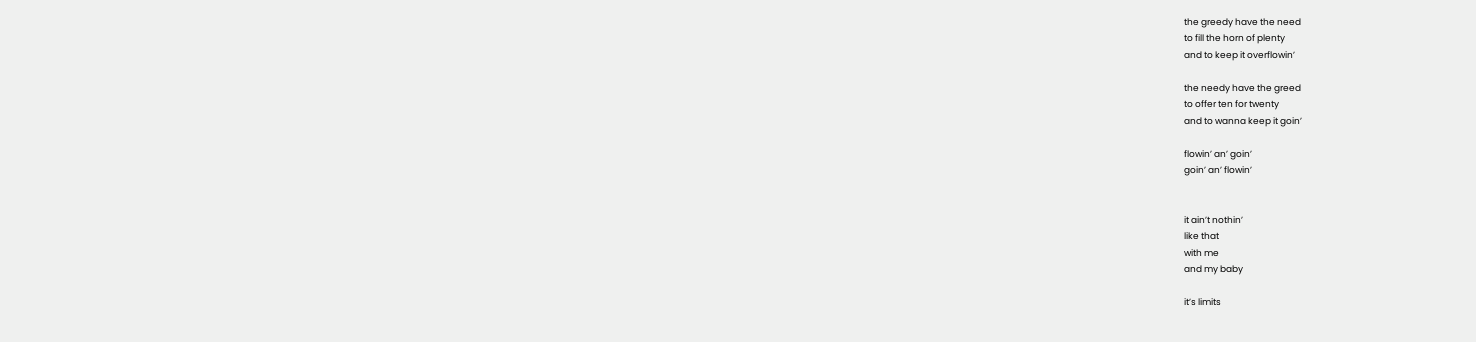the greedy have the need
to fill the horn of plenty
and to keep it overflowin’

the needy have the greed
to offer ten for twenty
and to wanna keep it goin’

flowin’ an’ goin’
goin’ an’ flowin’


it ain’t nothin’
like that
with me
and my baby

it’s limits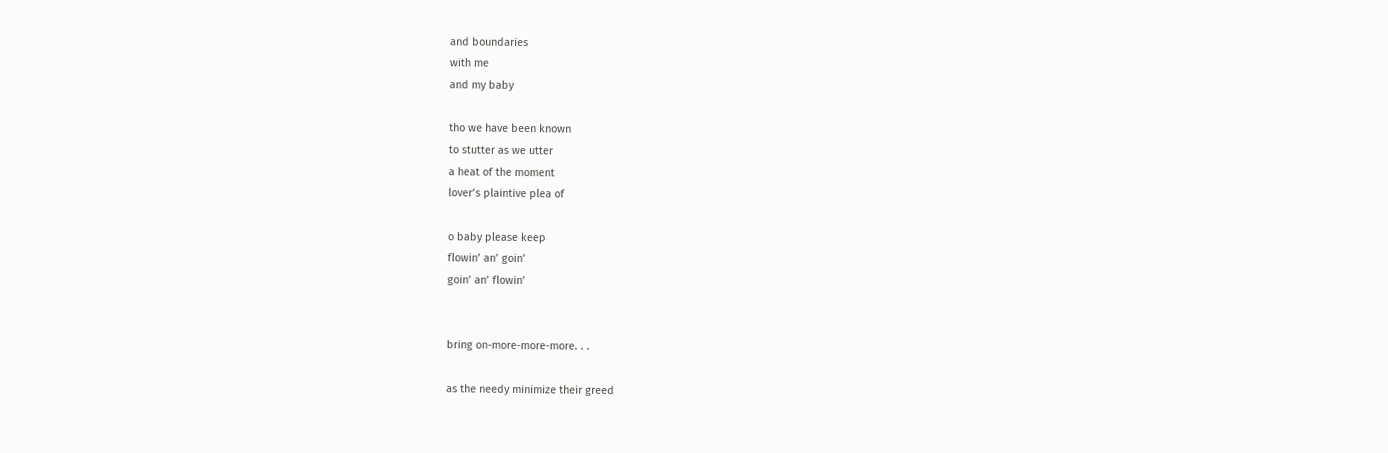and boundaries
with me
and my baby

tho we have been known
to stutter as we utter
a heat of the moment
lover’s plaintive plea of

o baby please keep
flowin’ an’ goin’
goin’ an’ flowin’


bring on-more-more-more. . .

as the needy minimize their greed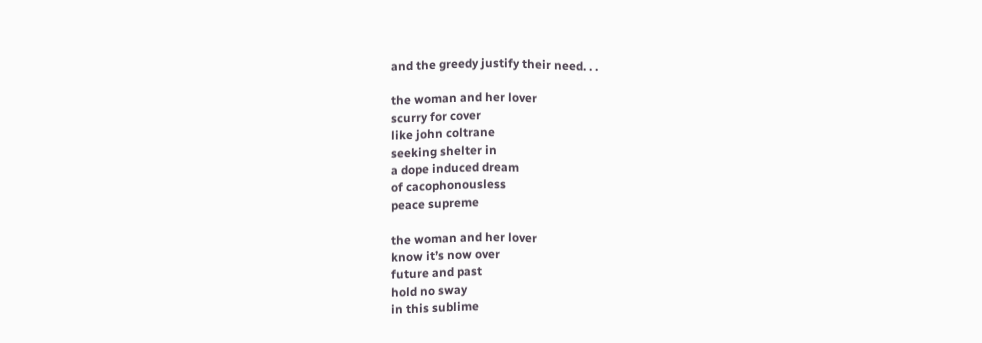and the greedy justify their need. . .

the woman and her lover
scurry for cover
like john coltrane
seeking shelter in
a dope induced dream
of cacophonousless
peace supreme

the woman and her lover
know it’s now over
future and past
hold no sway
in this sublime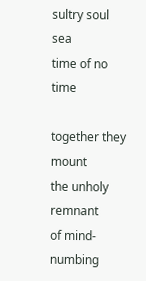sultry soul sea
time of no time

together they mount
the unholy remnant
of mind-numbing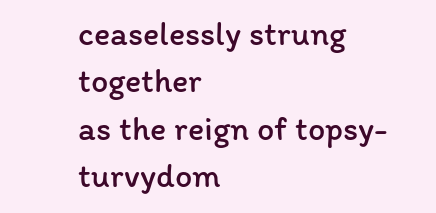ceaselessly strung together
as the reign of topsy-turvydom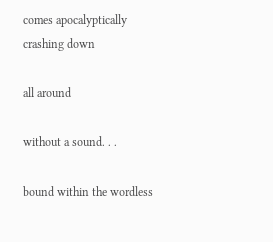comes apocalyptically crashing down

all around

without a sound. . .

bound within the wordless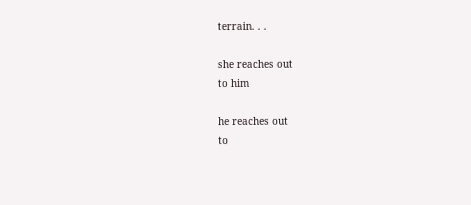terrain. . .

she reaches out
to him

he reaches out
to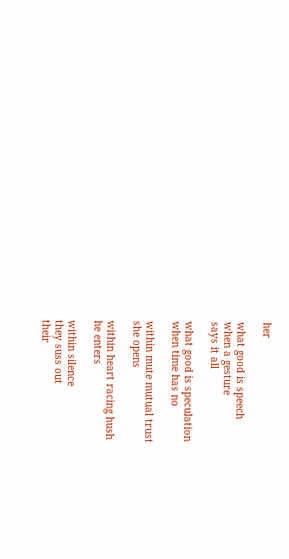her

what good is speech
when a gesture
says it all

what good is speculation
when time has no

within mute mutual trust
she opens

within heart racing hush
he enters

within silence
they suss out
their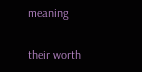meaning

their worth